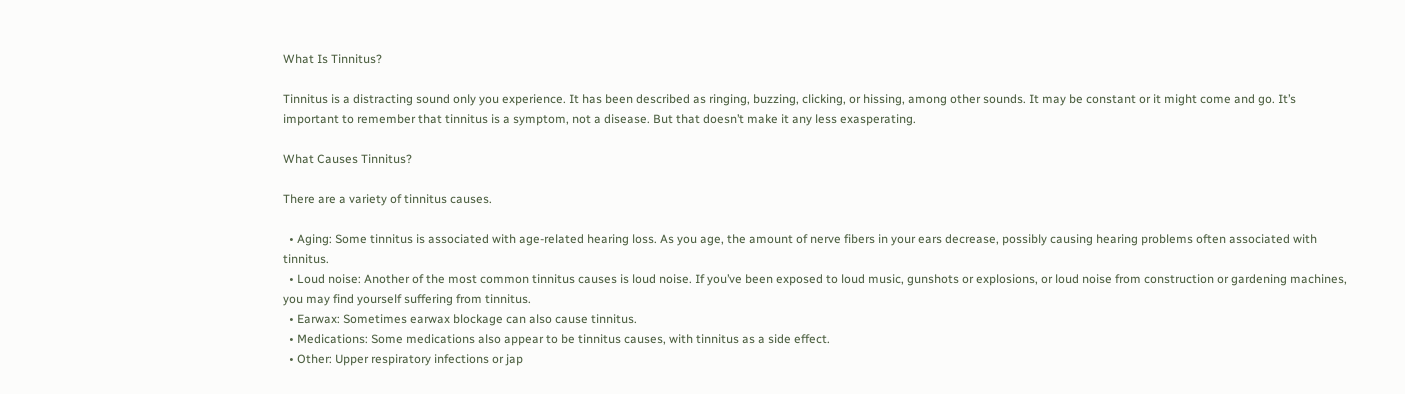What Is Tinnitus?

Tinnitus is a distracting sound only you experience. It has been described as ringing, buzzing, clicking, or hissing, among other sounds. It may be constant or it might come and go. It’s important to remember that tinnitus is a symptom, not a disease. But that doesn’t make it any less exasperating.

What Causes Tinnitus?

There are a variety of tinnitus causes.

  • Aging: Some tinnitus is associated with age-related hearing loss. As you age, the amount of nerve fibers in your ears decrease, possibly causing hearing problems often associated with tinnitus.
  • Loud noise: Another of the most common tinnitus causes is loud noise. If you’ve been exposed to loud music, gunshots or explosions, or loud noise from construction or gardening machines, you may find yourself suffering from tinnitus.
  • Earwax: Sometimes earwax blockage can also cause tinnitus.
  • Medications: Some medications also appear to be tinnitus causes, with tinnitus as a side effect.
  • Other: Upper respiratory infections or jap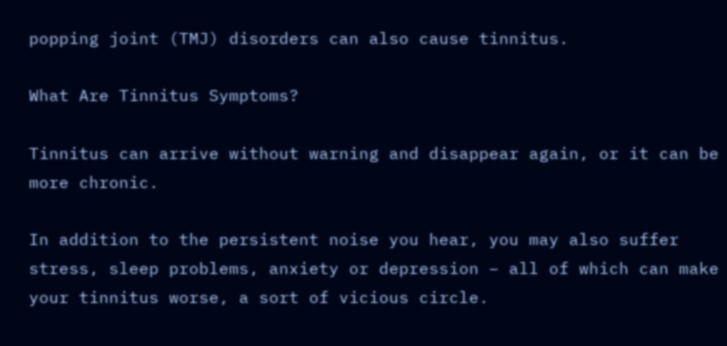popping joint (TMJ) disorders can also cause tinnitus.

What Are Tinnitus Symptoms?

Tinnitus can arrive without warning and disappear again, or it can be more chronic.

In addition to the persistent noise you hear, you may also suffer stress, sleep problems, anxiety or depression – all of which can make your tinnitus worse, a sort of vicious circle.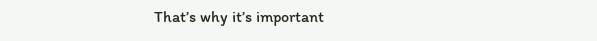That’s why it’s important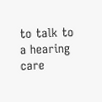to talk to a hearing care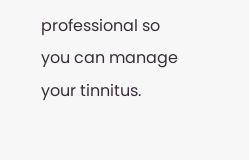professional so you can manage your tinnitus.